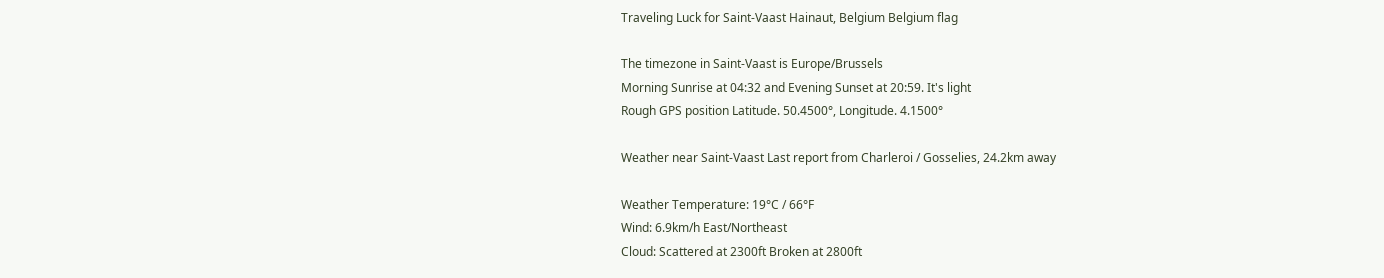Traveling Luck for Saint-Vaast Hainaut, Belgium Belgium flag

The timezone in Saint-Vaast is Europe/Brussels
Morning Sunrise at 04:32 and Evening Sunset at 20:59. It's light
Rough GPS position Latitude. 50.4500°, Longitude. 4.1500°

Weather near Saint-Vaast Last report from Charleroi / Gosselies, 24.2km away

Weather Temperature: 19°C / 66°F
Wind: 6.9km/h East/Northeast
Cloud: Scattered at 2300ft Broken at 2800ft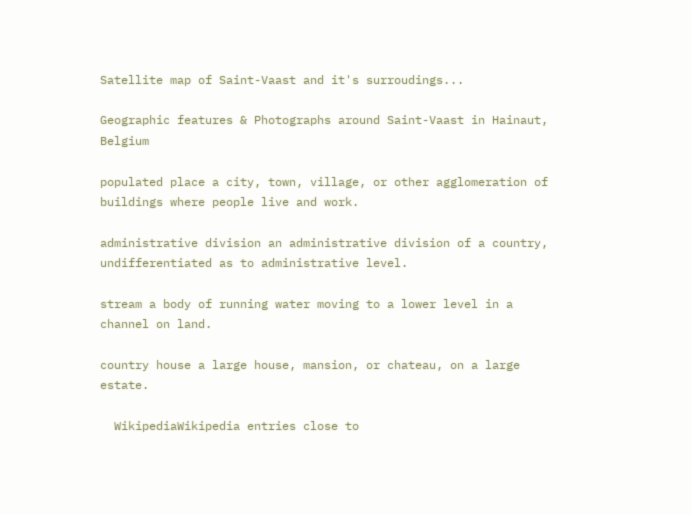Satellite map of Saint-Vaast and it's surroudings...

Geographic features & Photographs around Saint-Vaast in Hainaut, Belgium

populated place a city, town, village, or other agglomeration of buildings where people live and work.

administrative division an administrative division of a country, undifferentiated as to administrative level.

stream a body of running water moving to a lower level in a channel on land.

country house a large house, mansion, or chateau, on a large estate.

  WikipediaWikipedia entries close to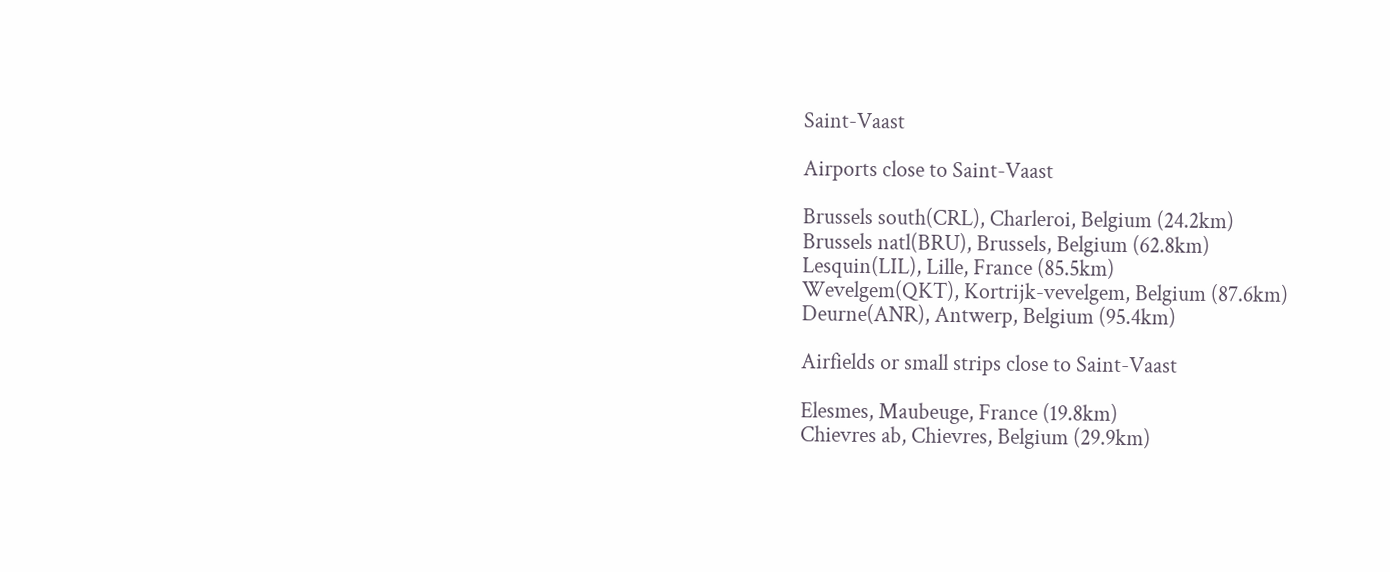Saint-Vaast

Airports close to Saint-Vaast

Brussels south(CRL), Charleroi, Belgium (24.2km)
Brussels natl(BRU), Brussels, Belgium (62.8km)
Lesquin(LIL), Lille, France (85.5km)
Wevelgem(QKT), Kortrijk-vevelgem, Belgium (87.6km)
Deurne(ANR), Antwerp, Belgium (95.4km)

Airfields or small strips close to Saint-Vaast

Elesmes, Maubeuge, France (19.8km)
Chievres ab, Chievres, Belgium (29.9km)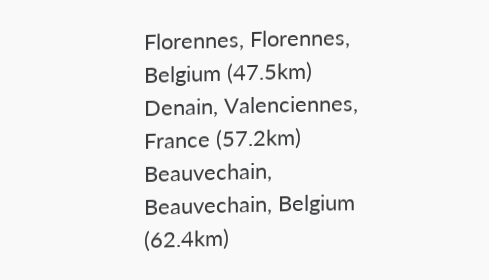Florennes, Florennes, Belgium (47.5km)
Denain, Valenciennes, France (57.2km)
Beauvechain, Beauvechain, Belgium (62.4km)